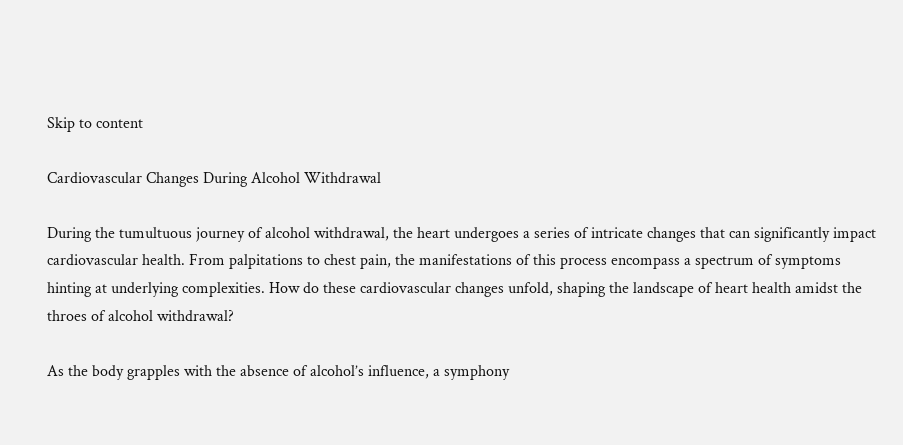Skip to content

Cardiovascular Changes During Alcohol Withdrawal

During the tumultuous journey of alcohol withdrawal, the heart undergoes a series of intricate changes that can significantly impact cardiovascular health. From palpitations to chest pain, the manifestations of this process encompass a spectrum of symptoms hinting at underlying complexities. How do these cardiovascular changes unfold, shaping the landscape of heart health amidst the throes of alcohol withdrawal?

As the body grapples with the absence of alcohol’s influence, a symphony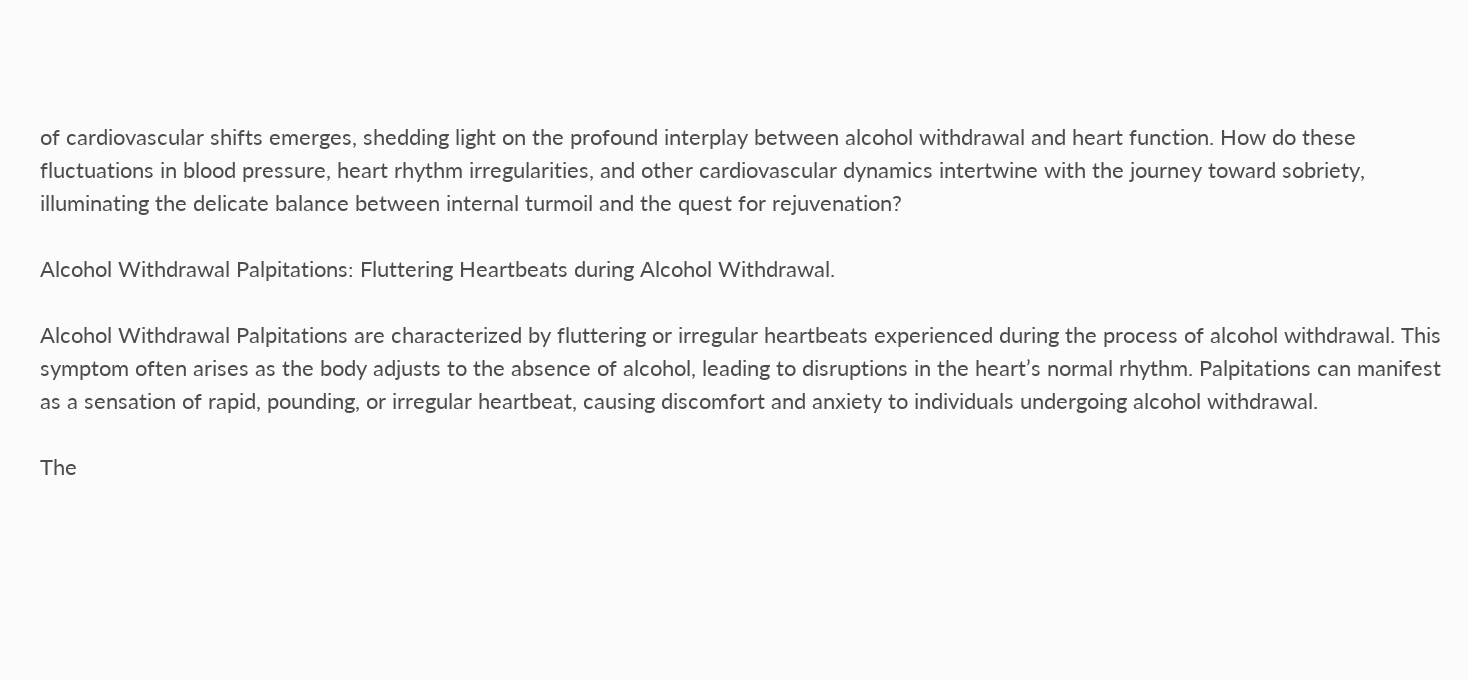of cardiovascular shifts emerges, shedding light on the profound interplay between alcohol withdrawal and heart function. How do these fluctuations in blood pressure, heart rhythm irregularities, and other cardiovascular dynamics intertwine with the journey toward sobriety, illuminating the delicate balance between internal turmoil and the quest for rejuvenation?

Alcohol Withdrawal Palpitations: Fluttering Heartbeats during Alcohol Withdrawal.

Alcohol Withdrawal Palpitations are characterized by fluttering or irregular heartbeats experienced during the process of alcohol withdrawal. This symptom often arises as the body adjusts to the absence of alcohol, leading to disruptions in the heart’s normal rhythm. Palpitations can manifest as a sensation of rapid, pounding, or irregular heartbeat, causing discomfort and anxiety to individuals undergoing alcohol withdrawal.

The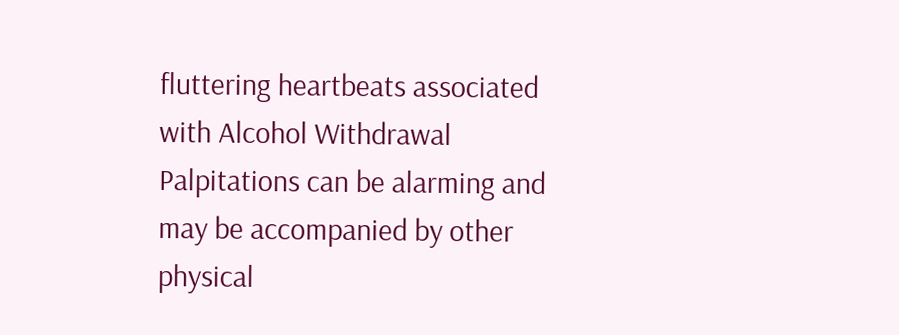fluttering heartbeats associated with Alcohol Withdrawal Palpitations can be alarming and may be accompanied by other physical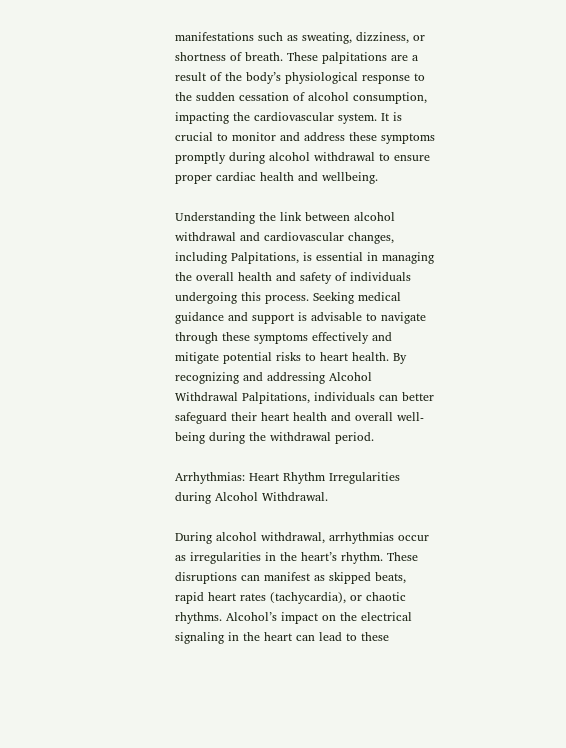manifestations such as sweating, dizziness, or shortness of breath. These palpitations are a result of the body’s physiological response to the sudden cessation of alcohol consumption, impacting the cardiovascular system. It is crucial to monitor and address these symptoms promptly during alcohol withdrawal to ensure proper cardiac health and wellbeing.

Understanding the link between alcohol withdrawal and cardiovascular changes, including Palpitations, is essential in managing the overall health and safety of individuals undergoing this process. Seeking medical guidance and support is advisable to navigate through these symptoms effectively and mitigate potential risks to heart health. By recognizing and addressing Alcohol Withdrawal Palpitations, individuals can better safeguard their heart health and overall well-being during the withdrawal period.

Arrhythmias: Heart Rhythm Irregularities during Alcohol Withdrawal.

During alcohol withdrawal, arrhythmias occur as irregularities in the heart’s rhythm. These disruptions can manifest as skipped beats, rapid heart rates (tachycardia), or chaotic rhythms. Alcohol’s impact on the electrical signaling in the heart can lead to these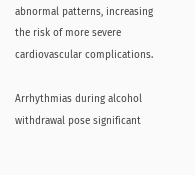abnormal patterns, increasing the risk of more severe cardiovascular complications.

Arrhythmias during alcohol withdrawal pose significant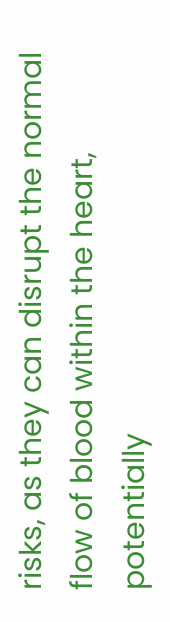risks, as they can disrupt the normal flow of blood within the heart, potentially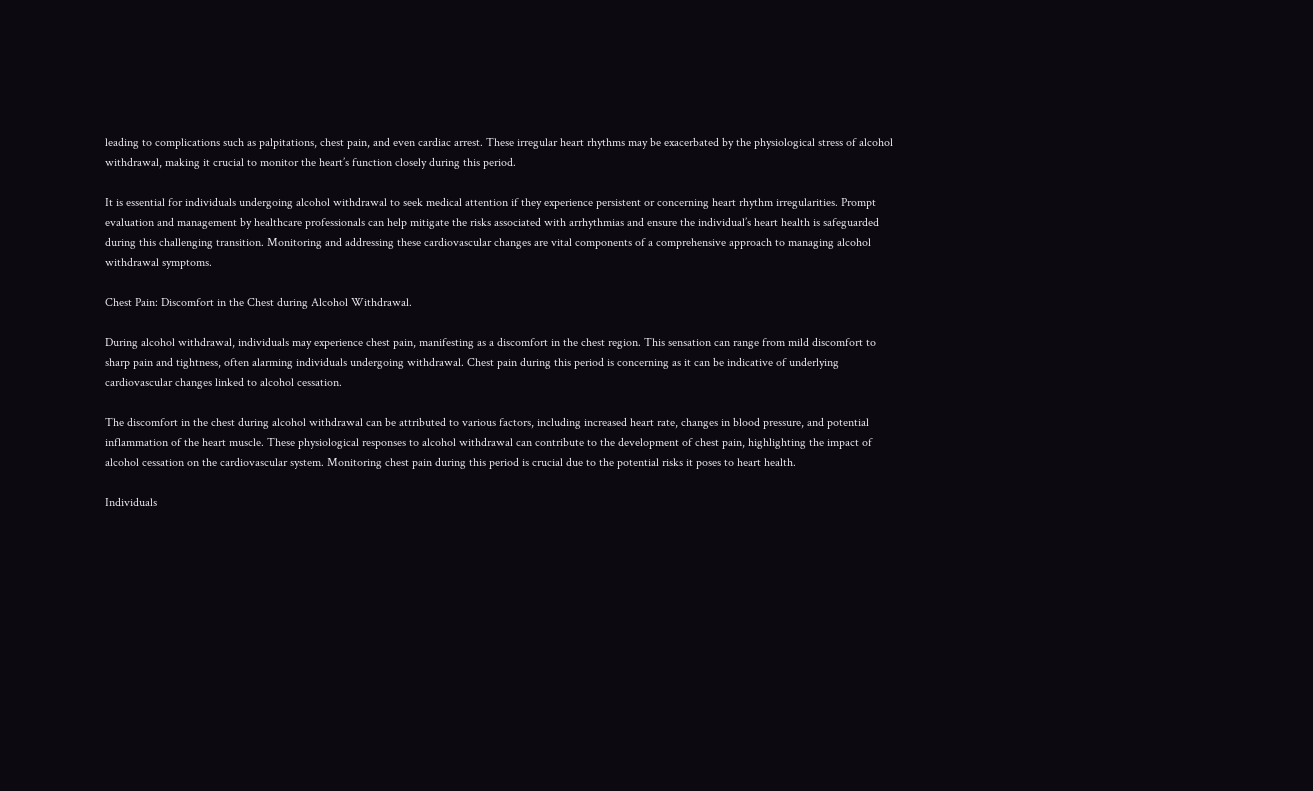leading to complications such as palpitations, chest pain, and even cardiac arrest. These irregular heart rhythms may be exacerbated by the physiological stress of alcohol withdrawal, making it crucial to monitor the heart’s function closely during this period.

It is essential for individuals undergoing alcohol withdrawal to seek medical attention if they experience persistent or concerning heart rhythm irregularities. Prompt evaluation and management by healthcare professionals can help mitigate the risks associated with arrhythmias and ensure the individual’s heart health is safeguarded during this challenging transition. Monitoring and addressing these cardiovascular changes are vital components of a comprehensive approach to managing alcohol withdrawal symptoms.

Chest Pain: Discomfort in the Chest during Alcohol Withdrawal.

During alcohol withdrawal, individuals may experience chest pain, manifesting as a discomfort in the chest region. This sensation can range from mild discomfort to sharp pain and tightness, often alarming individuals undergoing withdrawal. Chest pain during this period is concerning as it can be indicative of underlying cardiovascular changes linked to alcohol cessation.

The discomfort in the chest during alcohol withdrawal can be attributed to various factors, including increased heart rate, changes in blood pressure, and potential inflammation of the heart muscle. These physiological responses to alcohol withdrawal can contribute to the development of chest pain, highlighting the impact of alcohol cessation on the cardiovascular system. Monitoring chest pain during this period is crucial due to the potential risks it poses to heart health.

Individuals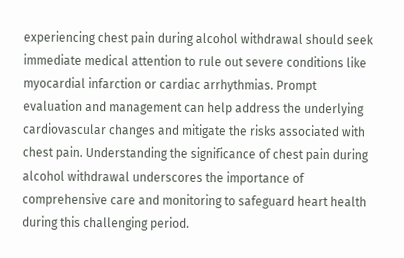experiencing chest pain during alcohol withdrawal should seek immediate medical attention to rule out severe conditions like myocardial infarction or cardiac arrhythmias. Prompt evaluation and management can help address the underlying cardiovascular changes and mitigate the risks associated with chest pain. Understanding the significance of chest pain during alcohol withdrawal underscores the importance of comprehensive care and monitoring to safeguard heart health during this challenging period.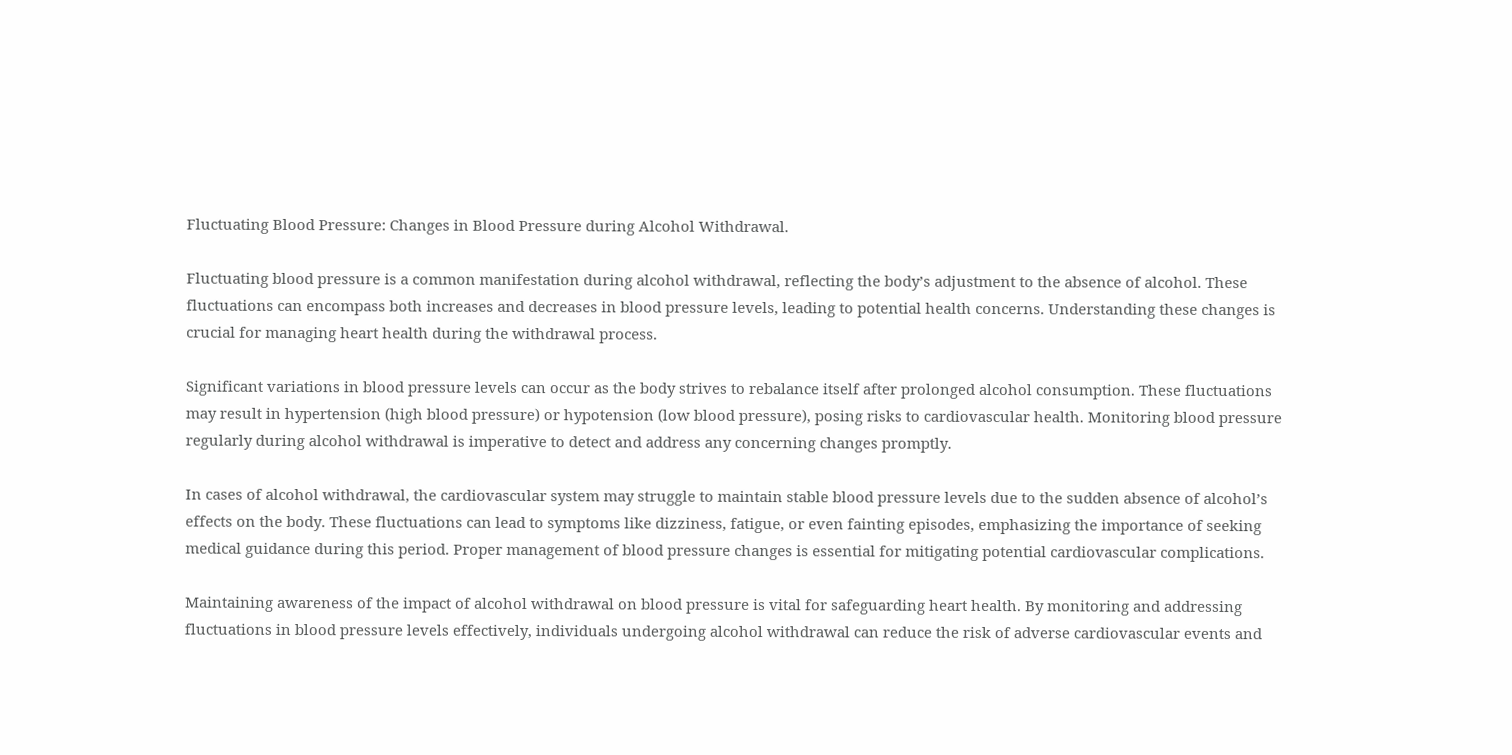Fluctuating Blood Pressure: Changes in Blood Pressure during Alcohol Withdrawal.

Fluctuating blood pressure is a common manifestation during alcohol withdrawal, reflecting the body’s adjustment to the absence of alcohol. These fluctuations can encompass both increases and decreases in blood pressure levels, leading to potential health concerns. Understanding these changes is crucial for managing heart health during the withdrawal process.

Significant variations in blood pressure levels can occur as the body strives to rebalance itself after prolonged alcohol consumption. These fluctuations may result in hypertension (high blood pressure) or hypotension (low blood pressure), posing risks to cardiovascular health. Monitoring blood pressure regularly during alcohol withdrawal is imperative to detect and address any concerning changes promptly.

In cases of alcohol withdrawal, the cardiovascular system may struggle to maintain stable blood pressure levels due to the sudden absence of alcohol’s effects on the body. These fluctuations can lead to symptoms like dizziness, fatigue, or even fainting episodes, emphasizing the importance of seeking medical guidance during this period. Proper management of blood pressure changes is essential for mitigating potential cardiovascular complications.

Maintaining awareness of the impact of alcohol withdrawal on blood pressure is vital for safeguarding heart health. By monitoring and addressing fluctuations in blood pressure levels effectively, individuals undergoing alcohol withdrawal can reduce the risk of adverse cardiovascular events and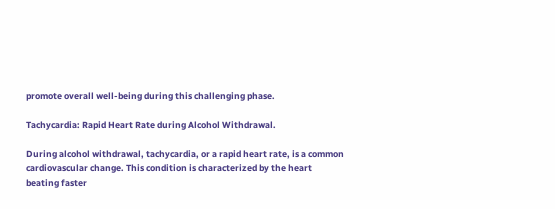promote overall well-being during this challenging phase.

Tachycardia: Rapid Heart Rate during Alcohol Withdrawal.

During alcohol withdrawal, tachycardia, or a rapid heart rate, is a common cardiovascular change. This condition is characterized by the heart beating faster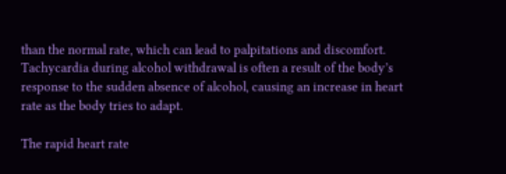than the normal rate, which can lead to palpitations and discomfort. Tachycardia during alcohol withdrawal is often a result of the body’s response to the sudden absence of alcohol, causing an increase in heart rate as the body tries to adapt.

The rapid heart rate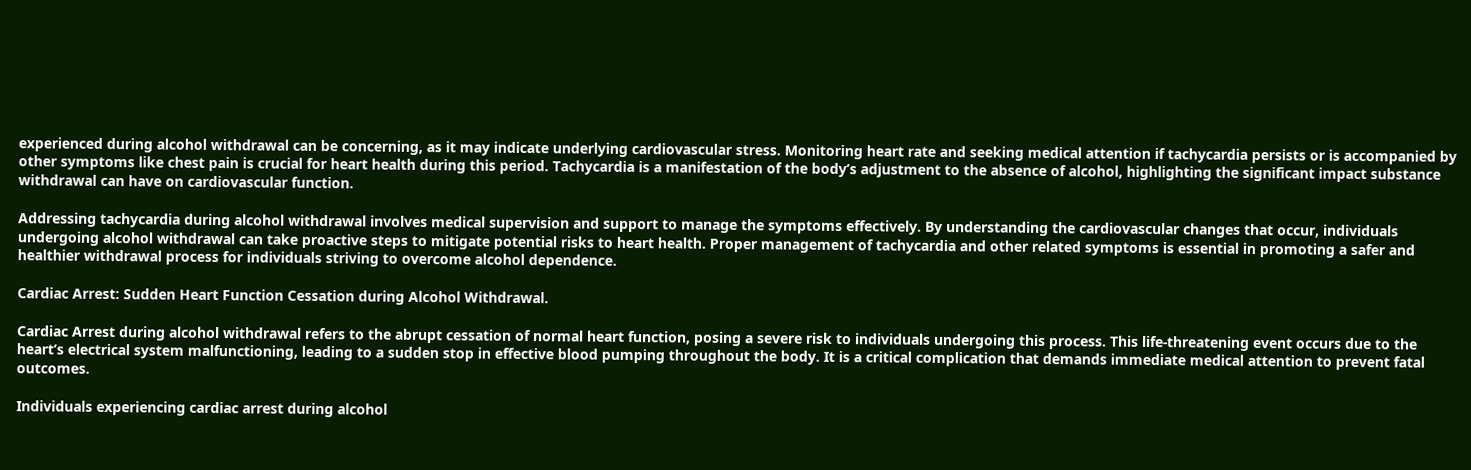experienced during alcohol withdrawal can be concerning, as it may indicate underlying cardiovascular stress. Monitoring heart rate and seeking medical attention if tachycardia persists or is accompanied by other symptoms like chest pain is crucial for heart health during this period. Tachycardia is a manifestation of the body’s adjustment to the absence of alcohol, highlighting the significant impact substance withdrawal can have on cardiovascular function.

Addressing tachycardia during alcohol withdrawal involves medical supervision and support to manage the symptoms effectively. By understanding the cardiovascular changes that occur, individuals undergoing alcohol withdrawal can take proactive steps to mitigate potential risks to heart health. Proper management of tachycardia and other related symptoms is essential in promoting a safer and healthier withdrawal process for individuals striving to overcome alcohol dependence.

Cardiac Arrest: Sudden Heart Function Cessation during Alcohol Withdrawal.

Cardiac Arrest during alcohol withdrawal refers to the abrupt cessation of normal heart function, posing a severe risk to individuals undergoing this process. This life-threatening event occurs due to the heart’s electrical system malfunctioning, leading to a sudden stop in effective blood pumping throughout the body. It is a critical complication that demands immediate medical attention to prevent fatal outcomes.

Individuals experiencing cardiac arrest during alcohol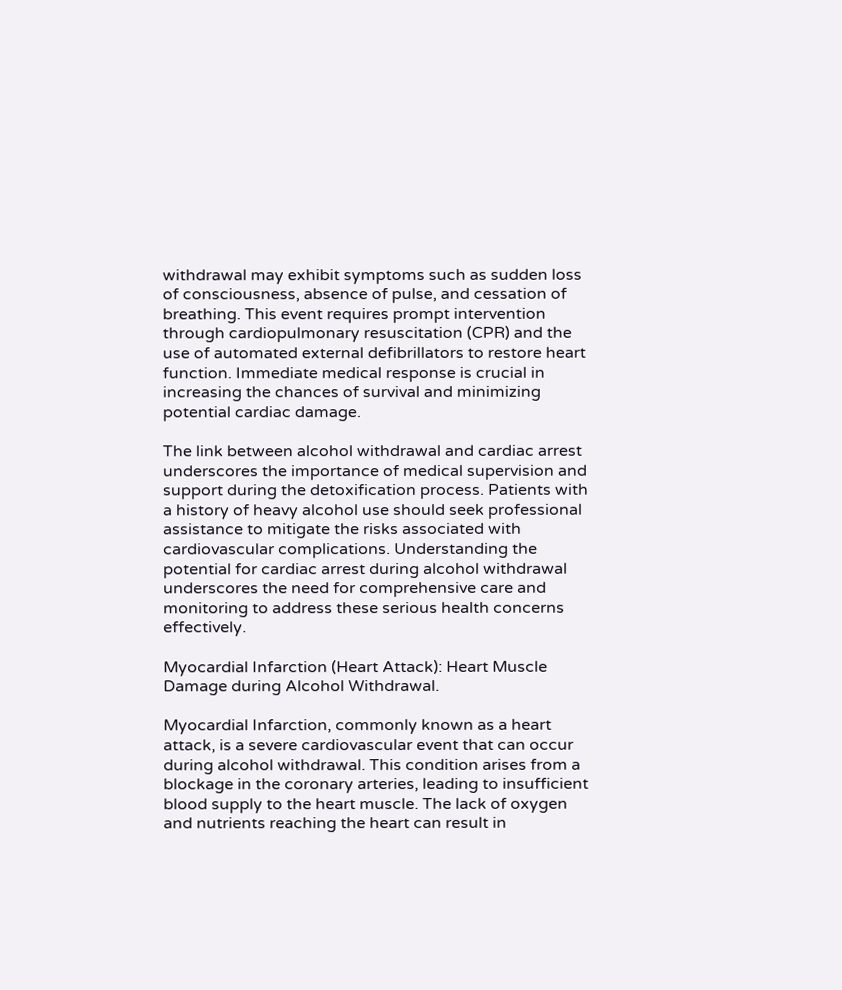withdrawal may exhibit symptoms such as sudden loss of consciousness, absence of pulse, and cessation of breathing. This event requires prompt intervention through cardiopulmonary resuscitation (CPR) and the use of automated external defibrillators to restore heart function. Immediate medical response is crucial in increasing the chances of survival and minimizing potential cardiac damage.

The link between alcohol withdrawal and cardiac arrest underscores the importance of medical supervision and support during the detoxification process. Patients with a history of heavy alcohol use should seek professional assistance to mitigate the risks associated with cardiovascular complications. Understanding the potential for cardiac arrest during alcohol withdrawal underscores the need for comprehensive care and monitoring to address these serious health concerns effectively.

Myocardial Infarction (Heart Attack): Heart Muscle Damage during Alcohol Withdrawal.

Myocardial Infarction, commonly known as a heart attack, is a severe cardiovascular event that can occur during alcohol withdrawal. This condition arises from a blockage in the coronary arteries, leading to insufficient blood supply to the heart muscle. The lack of oxygen and nutrients reaching the heart can result in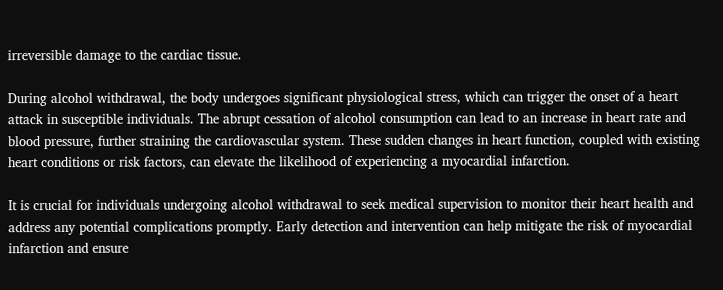irreversible damage to the cardiac tissue.

During alcohol withdrawal, the body undergoes significant physiological stress, which can trigger the onset of a heart attack in susceptible individuals. The abrupt cessation of alcohol consumption can lead to an increase in heart rate and blood pressure, further straining the cardiovascular system. These sudden changes in heart function, coupled with existing heart conditions or risk factors, can elevate the likelihood of experiencing a myocardial infarction.

It is crucial for individuals undergoing alcohol withdrawal to seek medical supervision to monitor their heart health and address any potential complications promptly. Early detection and intervention can help mitigate the risk of myocardial infarction and ensure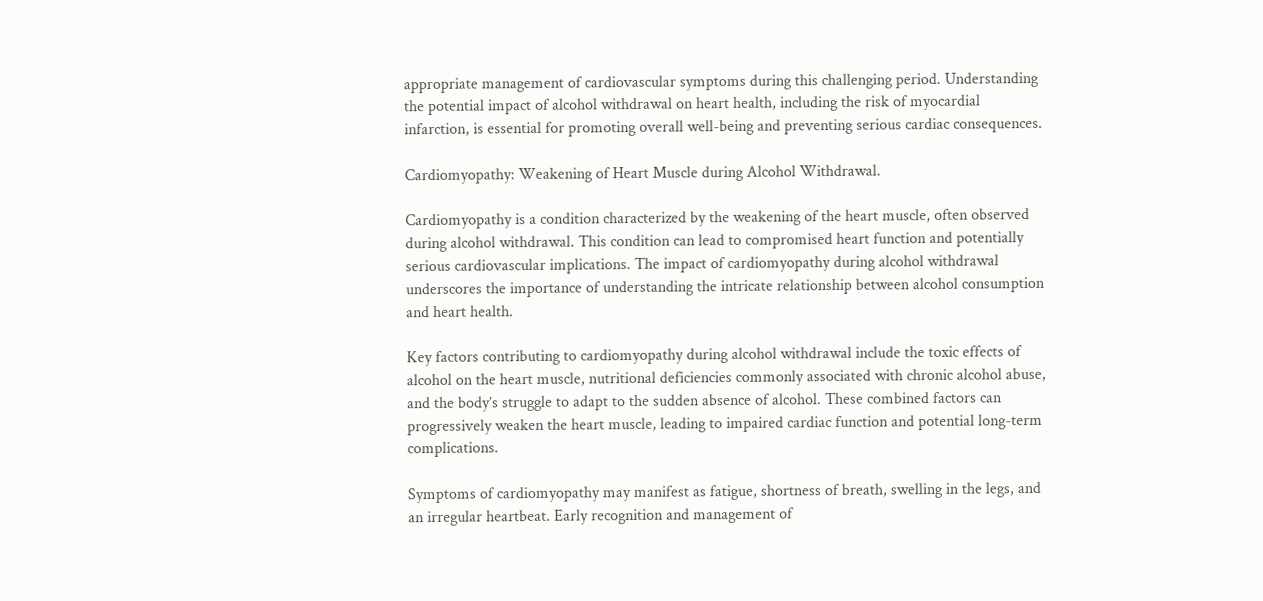appropriate management of cardiovascular symptoms during this challenging period. Understanding the potential impact of alcohol withdrawal on heart health, including the risk of myocardial infarction, is essential for promoting overall well-being and preventing serious cardiac consequences.

Cardiomyopathy: Weakening of Heart Muscle during Alcohol Withdrawal.

Cardiomyopathy is a condition characterized by the weakening of the heart muscle, often observed during alcohol withdrawal. This condition can lead to compromised heart function and potentially serious cardiovascular implications. The impact of cardiomyopathy during alcohol withdrawal underscores the importance of understanding the intricate relationship between alcohol consumption and heart health.

Key factors contributing to cardiomyopathy during alcohol withdrawal include the toxic effects of alcohol on the heart muscle, nutritional deficiencies commonly associated with chronic alcohol abuse, and the body’s struggle to adapt to the sudden absence of alcohol. These combined factors can progressively weaken the heart muscle, leading to impaired cardiac function and potential long-term complications.

Symptoms of cardiomyopathy may manifest as fatigue, shortness of breath, swelling in the legs, and an irregular heartbeat. Early recognition and management of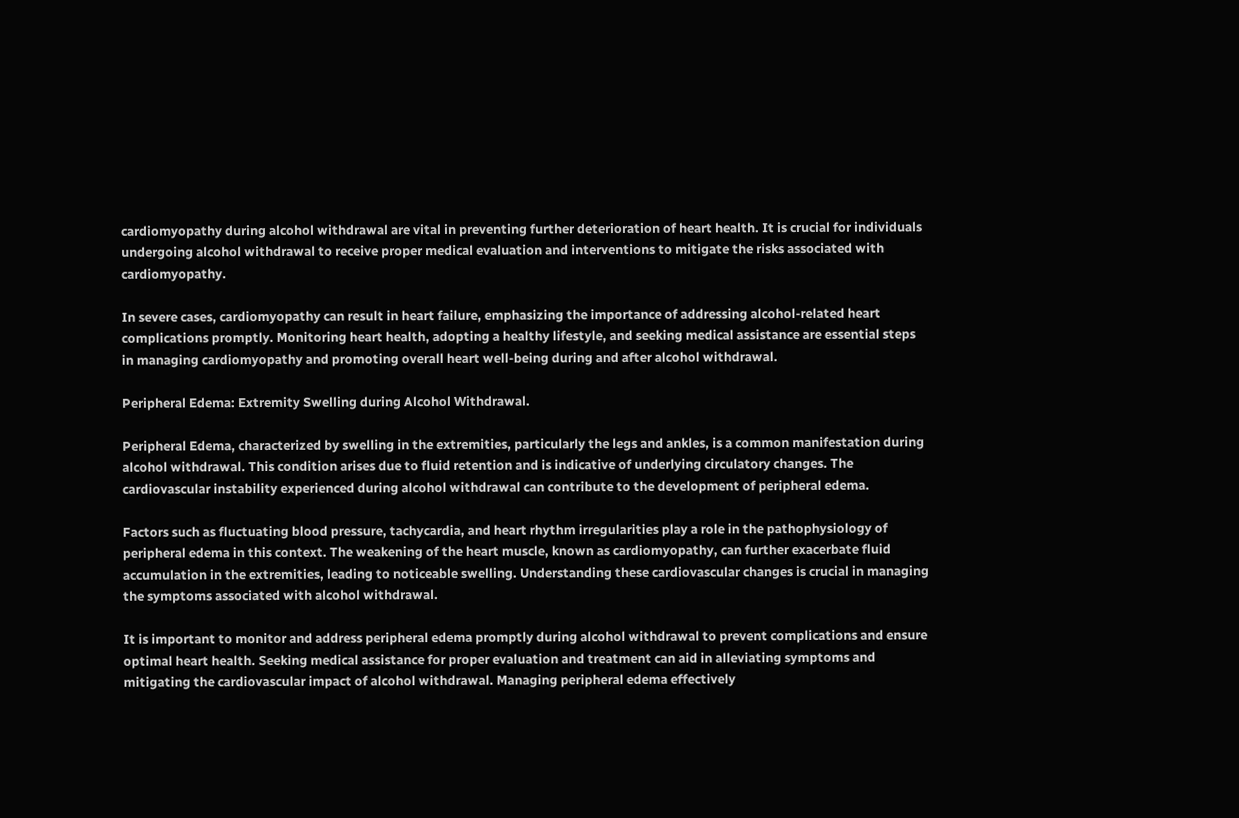cardiomyopathy during alcohol withdrawal are vital in preventing further deterioration of heart health. It is crucial for individuals undergoing alcohol withdrawal to receive proper medical evaluation and interventions to mitigate the risks associated with cardiomyopathy.

In severe cases, cardiomyopathy can result in heart failure, emphasizing the importance of addressing alcohol-related heart complications promptly. Monitoring heart health, adopting a healthy lifestyle, and seeking medical assistance are essential steps in managing cardiomyopathy and promoting overall heart well-being during and after alcohol withdrawal.

Peripheral Edema: Extremity Swelling during Alcohol Withdrawal.

Peripheral Edema, characterized by swelling in the extremities, particularly the legs and ankles, is a common manifestation during alcohol withdrawal. This condition arises due to fluid retention and is indicative of underlying circulatory changes. The cardiovascular instability experienced during alcohol withdrawal can contribute to the development of peripheral edema.

Factors such as fluctuating blood pressure, tachycardia, and heart rhythm irregularities play a role in the pathophysiology of peripheral edema in this context. The weakening of the heart muscle, known as cardiomyopathy, can further exacerbate fluid accumulation in the extremities, leading to noticeable swelling. Understanding these cardiovascular changes is crucial in managing the symptoms associated with alcohol withdrawal.

It is important to monitor and address peripheral edema promptly during alcohol withdrawal to prevent complications and ensure optimal heart health. Seeking medical assistance for proper evaluation and treatment can aid in alleviating symptoms and mitigating the cardiovascular impact of alcohol withdrawal. Managing peripheral edema effectively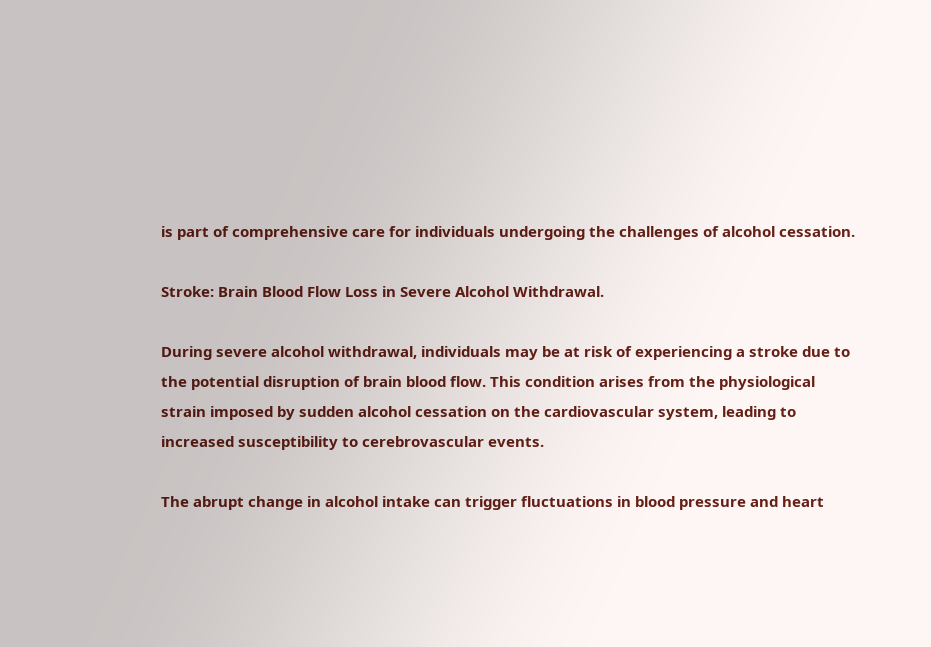is part of comprehensive care for individuals undergoing the challenges of alcohol cessation.

Stroke: Brain Blood Flow Loss in Severe Alcohol Withdrawal.

During severe alcohol withdrawal, individuals may be at risk of experiencing a stroke due to the potential disruption of brain blood flow. This condition arises from the physiological strain imposed by sudden alcohol cessation on the cardiovascular system, leading to increased susceptibility to cerebrovascular events.

The abrupt change in alcohol intake can trigger fluctuations in blood pressure and heart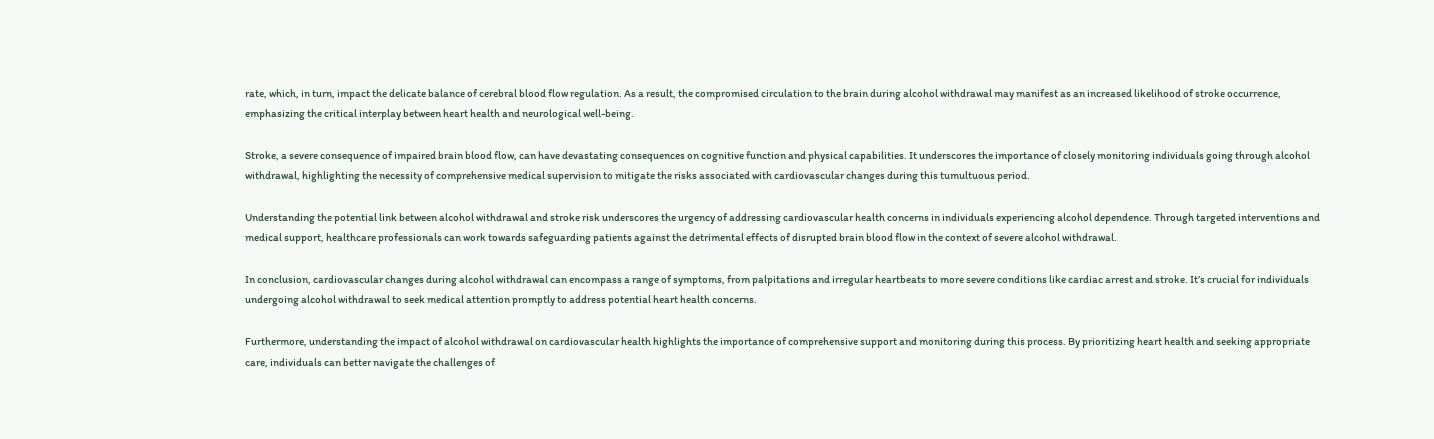rate, which, in turn, impact the delicate balance of cerebral blood flow regulation. As a result, the compromised circulation to the brain during alcohol withdrawal may manifest as an increased likelihood of stroke occurrence, emphasizing the critical interplay between heart health and neurological well-being.

Stroke, a severe consequence of impaired brain blood flow, can have devastating consequences on cognitive function and physical capabilities. It underscores the importance of closely monitoring individuals going through alcohol withdrawal, highlighting the necessity of comprehensive medical supervision to mitigate the risks associated with cardiovascular changes during this tumultuous period.

Understanding the potential link between alcohol withdrawal and stroke risk underscores the urgency of addressing cardiovascular health concerns in individuals experiencing alcohol dependence. Through targeted interventions and medical support, healthcare professionals can work towards safeguarding patients against the detrimental effects of disrupted brain blood flow in the context of severe alcohol withdrawal.

In conclusion, cardiovascular changes during alcohol withdrawal can encompass a range of symptoms, from palpitations and irregular heartbeats to more severe conditions like cardiac arrest and stroke. It’s crucial for individuals undergoing alcohol withdrawal to seek medical attention promptly to address potential heart health concerns.

Furthermore, understanding the impact of alcohol withdrawal on cardiovascular health highlights the importance of comprehensive support and monitoring during this process. By prioritizing heart health and seeking appropriate care, individuals can better navigate the challenges of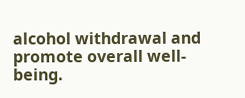alcohol withdrawal and promote overall well-being.